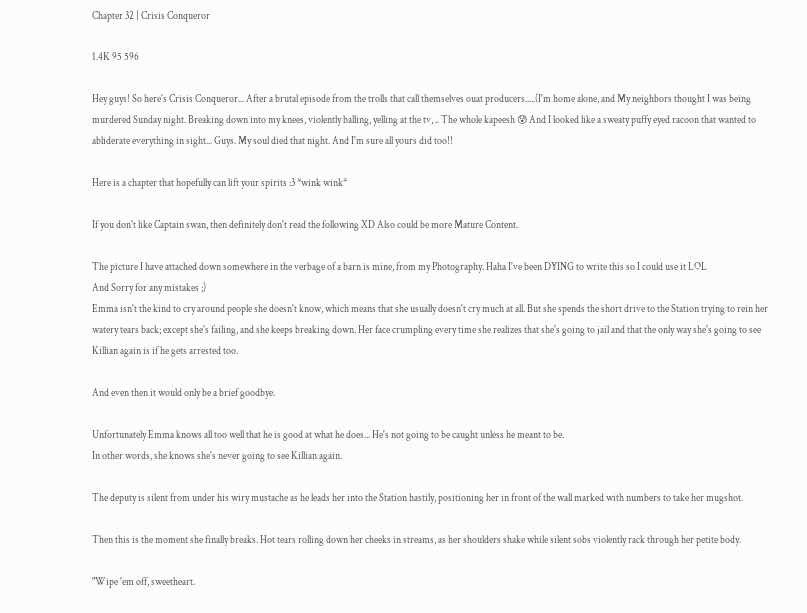Chapter 32 | Crisis Conqueror

1.4K 95 596

Hey guys! So here's Crisis Conqueror... After a brutal episode from the trolls that call themselves ouat producers.....(I'm home alone, and My neighbors thought I was being murdered Sunday night. Breaking down into my knees, violently balling, yelling at the tv, .. The whole kapeesh 😰 And I looked like a sweaty puffy eyed racoon that wanted to abliderate everything in sight... Guys. My soul died that night. And I'm sure all yours did too!!

Here is a chapter that hopefully can lift your spirits :3 *wink wink*

If you don't like Captain swan, then definitely don't read the following XD Also could be more Mature Content.

The picture I have attached down somewhere in the verbage of a barn is mine, from my Photography. Haha I've been DYING to write this so I could use it LOL
And Sorry for any mistakes ;)
Emma isn't the kind to cry around people she doesn't know, which means that she usually doesn't cry much at all. But she spends the short drive to the Station trying to rein her watery tears back; except she's failing, and she keeps breaking down. Her face crumpling every time she realizes that she's going to jail and that the only way she's going to see Killian again is if he gets arrested too.

And even then it would only be a brief goodbye.

Unfortunately Emma knows all too well that he is good at what he does... He's not going to be caught unless he meant to be.
In other words, she knows she's never going to see Killian again.

The deputy is silent from under his wiry mustache as he leads her into the Station hastily, positioning her in front of the wall marked with numbers to take her mugshot.

Then this is the moment she finally breaks. Hot tears rolling down her cheeks in streams, as her shoulders shake while silent sobs violently rack through her petite body.

"Wipe 'em off, sweetheart.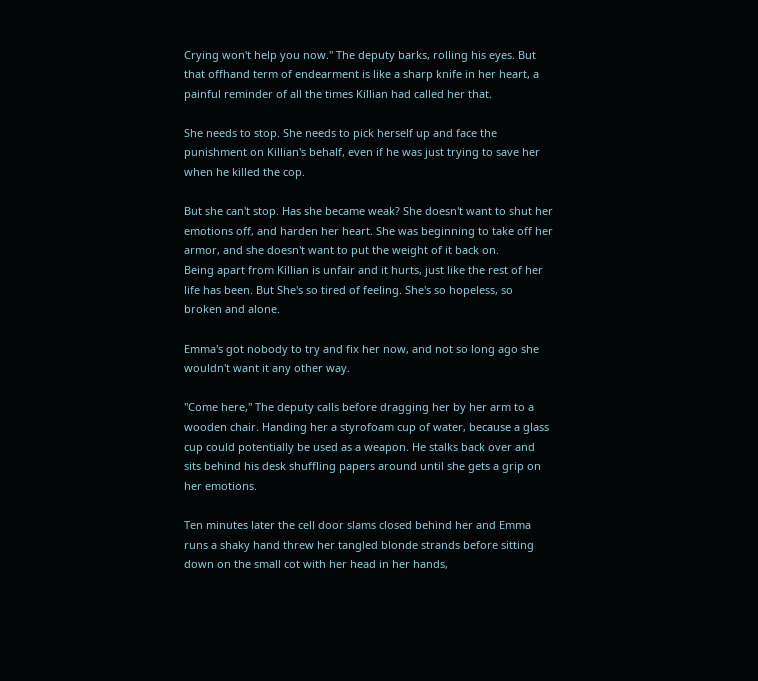Crying won't help you now." The deputy barks, rolling his eyes. But that offhand term of endearment is like a sharp knife in her heart, a painful reminder of all the times Killian had called her that.

She needs to stop. She needs to pick herself up and face the punishment on Killian's behalf, even if he was just trying to save her when he killed the cop.

But she can't stop. Has she became weak? She doesn't want to shut her emotions off, and harden her heart. She was beginning to take off her armor, and she doesn't want to put the weight of it back on.
Being apart from Killian is unfair and it hurts, just like the rest of her life has been. But She's so tired of feeling. She's so hopeless, so broken and alone.

Emma's got nobody to try and fix her now, and not so long ago she wouldn't want it any other way.

"Come here," The deputy calls before dragging her by her arm to a wooden chair. Handing her a styrofoam cup of water, because a glass cup could potentially be used as a weapon. He stalks back over and sits behind his desk shuffling papers around until she gets a grip on her emotions.

Ten minutes later the cell door slams closed behind her and Emma runs a shaky hand threw her tangled blonde strands before sitting down on the small cot with her head in her hands,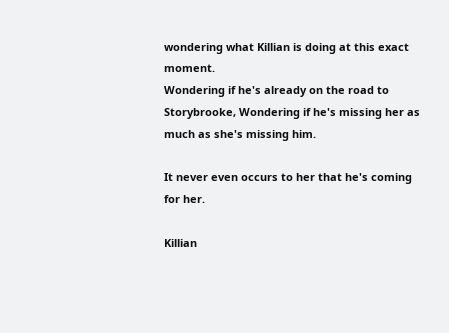wondering what Killian is doing at this exact moment.
Wondering if he's already on the road to Storybrooke, Wondering if he's missing her as much as she's missing him.

It never even occurs to her that he's coming for her.

Killian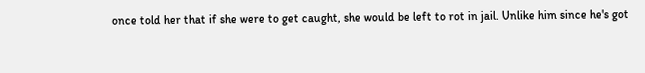once told her that if she were to get caught, she would be left to rot in jail. Unlike him since he's got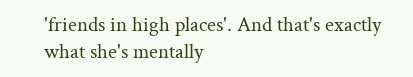'friends in high places'. And that's exactly what she's mentally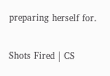preparing herself for.

Shots Fired | CS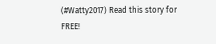(#Watty2017) Read this story for FREE!